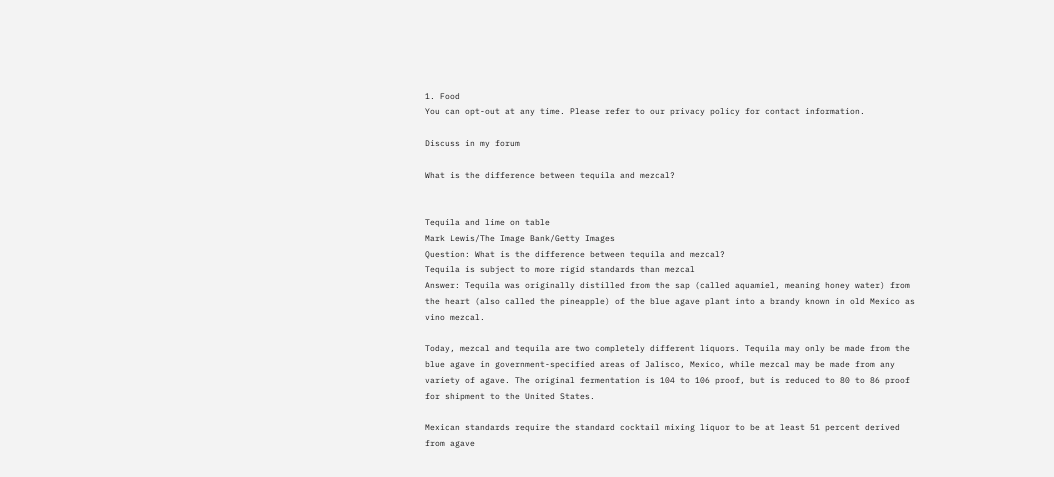1. Food
You can opt-out at any time. Please refer to our privacy policy for contact information.

Discuss in my forum

What is the difference between tequila and mezcal?


Tequila and lime on table
Mark Lewis/The Image Bank/Getty Images
Question: What is the difference between tequila and mezcal?
Tequila is subject to more rigid standards than mezcal
Answer: Tequila was originally distilled from the sap (called aquamiel, meaning honey water) from the heart (also called the pineapple) of the blue agave plant into a brandy known in old Mexico as vino mezcal.

Today, mezcal and tequila are two completely different liquors. Tequila may only be made from the blue agave in government-specified areas of Jalisco, Mexico, while mezcal may be made from any variety of agave. The original fermentation is 104 to 106 proof, but is reduced to 80 to 86 proof for shipment to the United States.

Mexican standards require the standard cocktail mixing liquor to be at least 51 percent derived from agave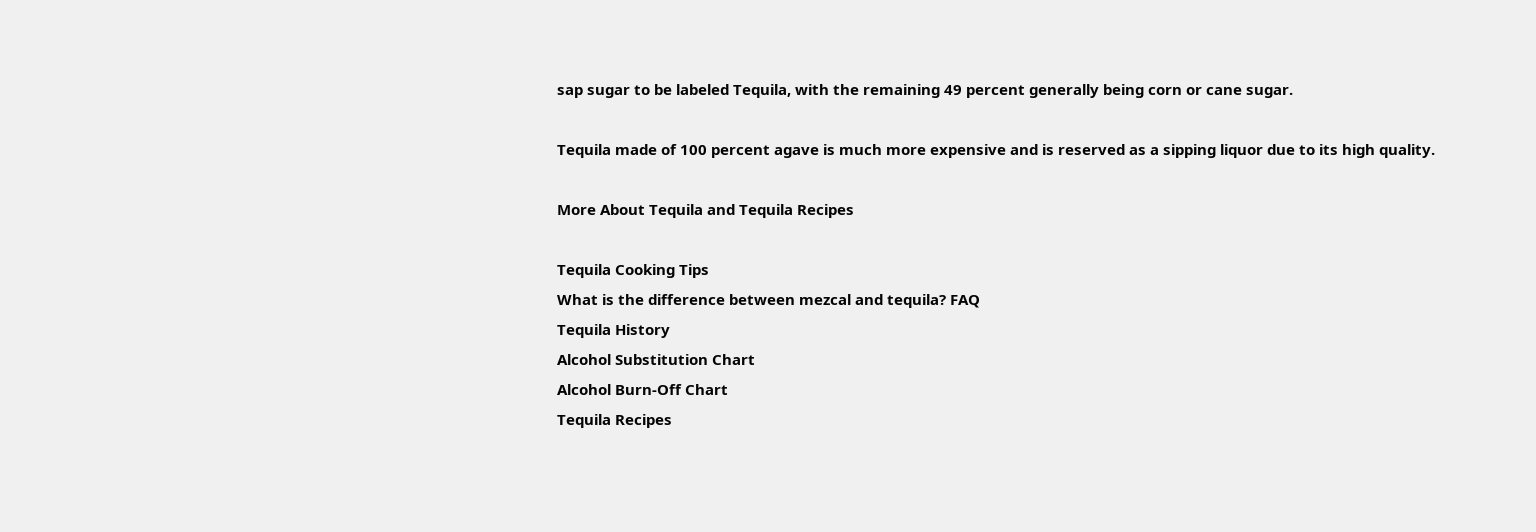sap sugar to be labeled Tequila, with the remaining 49 percent generally being corn or cane sugar.

Tequila made of 100 percent agave is much more expensive and is reserved as a sipping liquor due to its high quality.

More About Tequila and Tequila Recipes

Tequila Cooking Tips
What is the difference between mezcal and tequila? FAQ
Tequila History
Alcohol Substitution Chart
Alcohol Burn-Off Chart
Tequila Recipes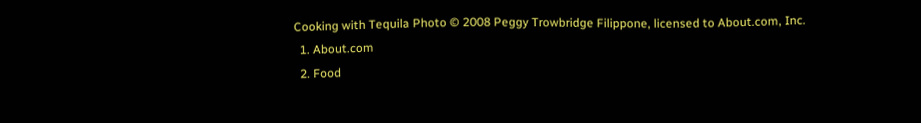Cooking with Tequila Photo © 2008 Peggy Trowbridge Filippone, licensed to About.com, Inc.
  1. About.com
  2. Food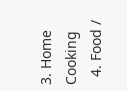3. Home Cooking
  4. Food /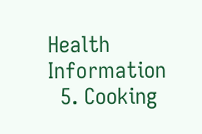Health Information
  5. Cooking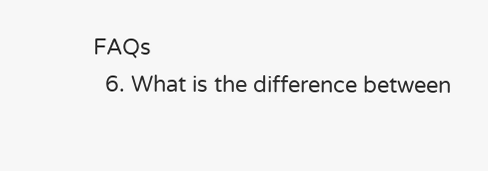FAQs
  6. What is the difference between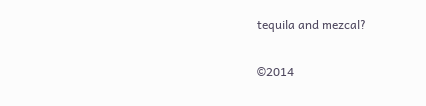tequila and mezcal?

©2014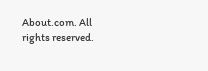About.com. All rights reserved.